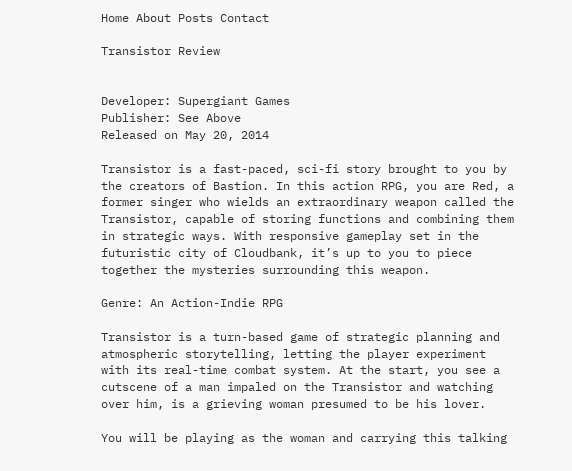Home About Posts Contact

Transistor Review


Developer: Supergiant Games
Publisher: See Above
Released on May 20, 2014

Transistor is a fast-paced, sci-fi story brought to you by the creators of Bastion. In this action RPG, you are Red, a former singer who wields an extraordinary weapon called the Transistor, capable of storing functions and combining them in strategic ways. With responsive gameplay set in the futuristic city of Cloudbank, it’s up to you to piece together the mysteries surrounding this weapon.

Genre: An Action-Indie RPG

Transistor is a turn-based game of strategic planning and atmospheric storytelling, letting the player experiment with its real-time combat system. At the start, you see a cutscene of a man impaled on the Transistor and watching over him, is a grieving woman presumed to be his lover.

You will be playing as the woman and carrying this talking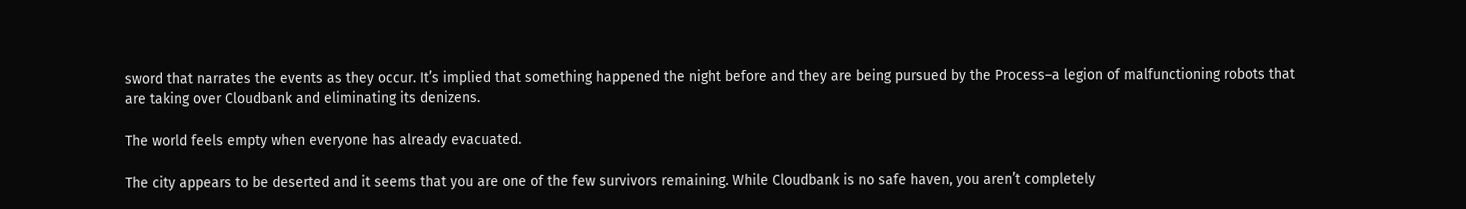sword that narrates the events as they occur. It’s implied that something happened the night before and they are being pursued by the Process–a legion of malfunctioning robots that are taking over Cloudbank and eliminating its denizens.

The world feels empty when everyone has already evacuated.

The city appears to be deserted and it seems that you are one of the few survivors remaining. While Cloudbank is no safe haven, you aren’t completely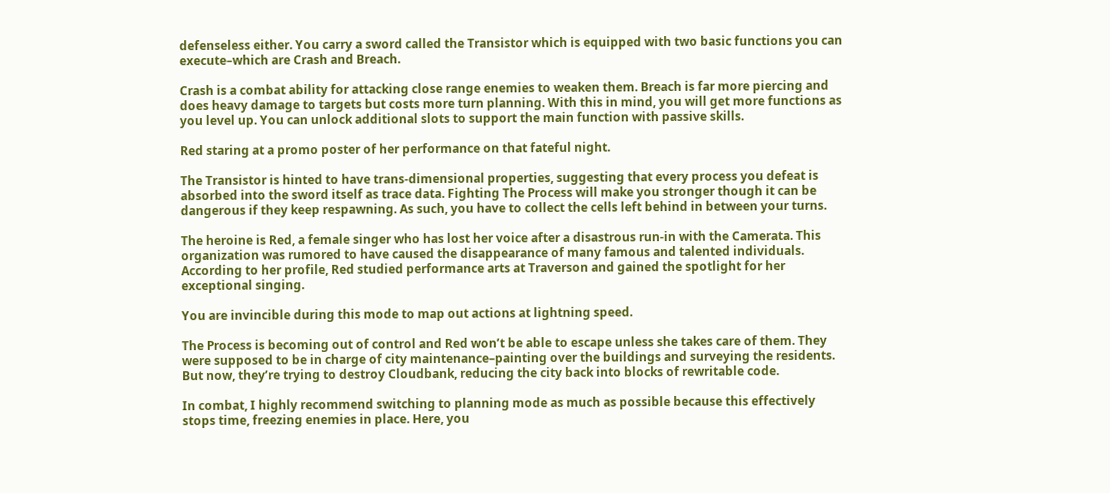defenseless either. You carry a sword called the Transistor which is equipped with two basic functions you can execute–which are Crash and Breach.

Crash is a combat ability for attacking close range enemies to weaken them. Breach is far more piercing and does heavy damage to targets but costs more turn planning. With this in mind, you will get more functions as you level up. You can unlock additional slots to support the main function with passive skills.

Red staring at a promo poster of her performance on that fateful night.

The Transistor is hinted to have trans-dimensional properties, suggesting that every process you defeat is absorbed into the sword itself as trace data. Fighting The Process will make you stronger though it can be dangerous if they keep respawning. As such, you have to collect the cells left behind in between your turns.

The heroine is Red, a female singer who has lost her voice after a disastrous run-in with the Camerata. This organization was rumored to have caused the disappearance of many famous and talented individuals. According to her profile, Red studied performance arts at Traverson and gained the spotlight for her exceptional singing.

You are invincible during this mode to map out actions at lightning speed.

The Process is becoming out of control and Red won’t be able to escape unless she takes care of them. They were supposed to be in charge of city maintenance–painting over the buildings and surveying the residents. But now, they’re trying to destroy Cloudbank, reducing the city back into blocks of rewritable code.

In combat, I highly recommend switching to planning mode as much as possible because this effectively stops time, freezing enemies in place. Here, you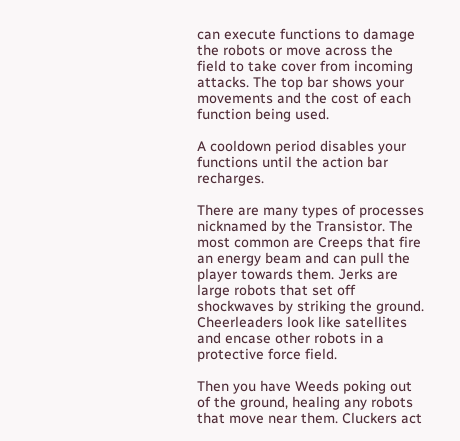can execute functions to damage the robots or move across the field to take cover from incoming attacks. The top bar shows your movements and the cost of each function being used.

A cooldown period disables your functions until the action bar recharges.

There are many types of processes nicknamed by the Transistor. The most common are Creeps that fire an energy beam and can pull the player towards them. Jerks are large robots that set off shockwaves by striking the ground. Cheerleaders look like satellites and encase other robots in a protective force field.

Then you have Weeds poking out of the ground, healing any robots that move near them. Cluckers act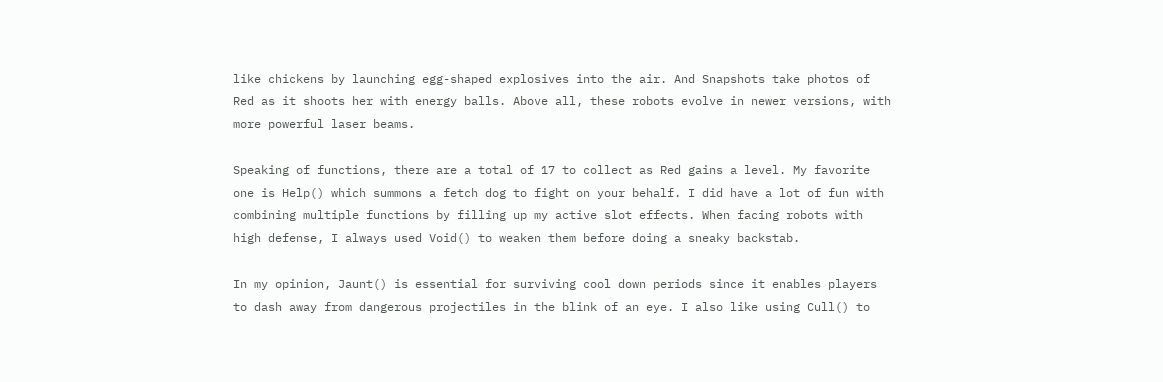like chickens by launching egg-shaped explosives into the air. And Snapshots take photos of Red as it shoots her with energy balls. Above all, these robots evolve in newer versions, with more powerful laser beams.

Speaking of functions, there are a total of 17 to collect as Red gains a level. My favorite one is Help() which summons a fetch dog to fight on your behalf. I did have a lot of fun with combining multiple functions by filling up my active slot effects. When facing robots with high defense, I always used Void() to weaken them before doing a sneaky backstab.

In my opinion, Jaunt() is essential for surviving cool down periods since it enables players to dash away from dangerous projectiles in the blink of an eye. I also like using Cull() to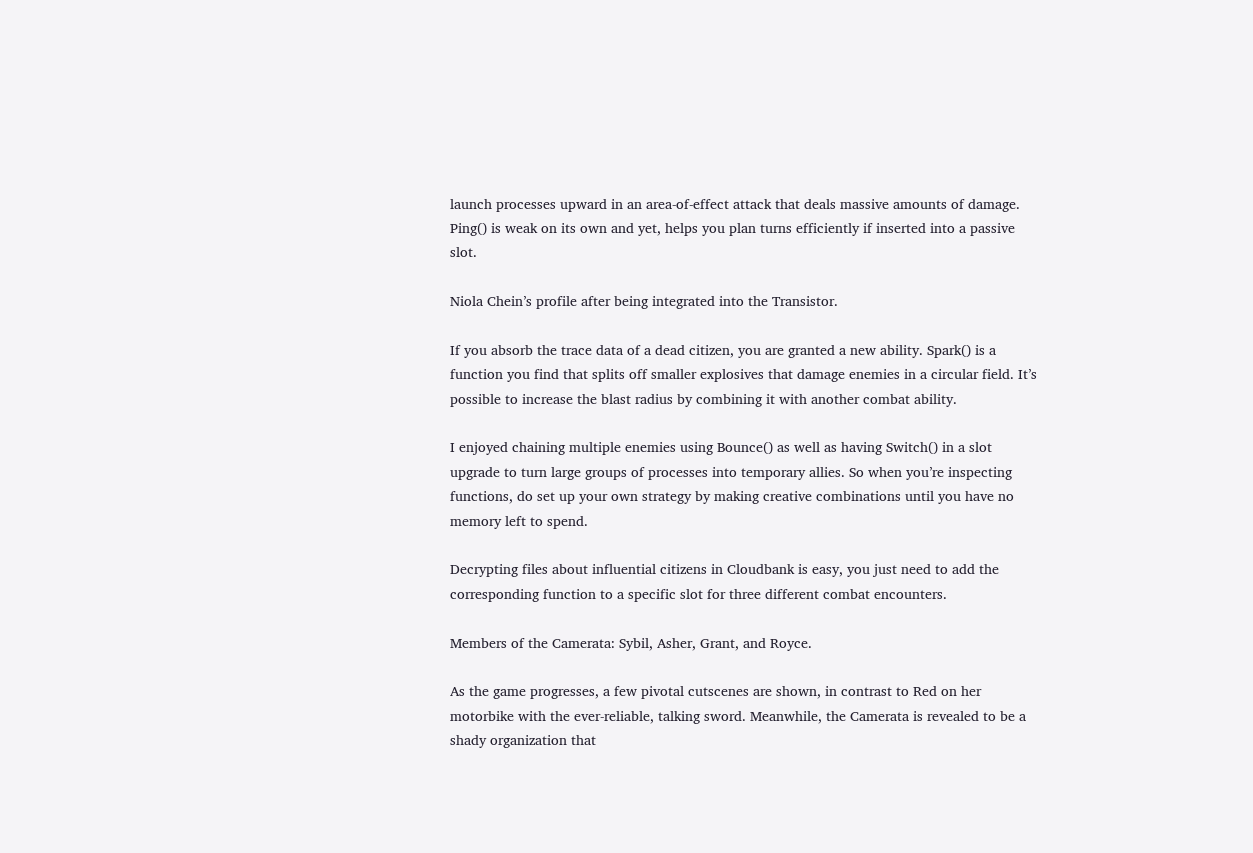launch processes upward in an area-of-effect attack that deals massive amounts of damage. Ping() is weak on its own and yet, helps you plan turns efficiently if inserted into a passive slot.

Niola Chein’s profile after being integrated into the Transistor.

If you absorb the trace data of a dead citizen, you are granted a new ability. Spark() is a function you find that splits off smaller explosives that damage enemies in a circular field. It’s possible to increase the blast radius by combining it with another combat ability.

I enjoyed chaining multiple enemies using Bounce() as well as having Switch() in a slot upgrade to turn large groups of processes into temporary allies. So when you’re inspecting functions, do set up your own strategy by making creative combinations until you have no memory left to spend.

Decrypting files about influential citizens in Cloudbank is easy, you just need to add the corresponding function to a specific slot for three different combat encounters.

Members of the Camerata: Sybil, Asher, Grant, and Royce.

As the game progresses, a few pivotal cutscenes are shown, in contrast to Red on her motorbike with the ever-reliable, talking sword. Meanwhile, the Camerata is revealed to be a shady organization that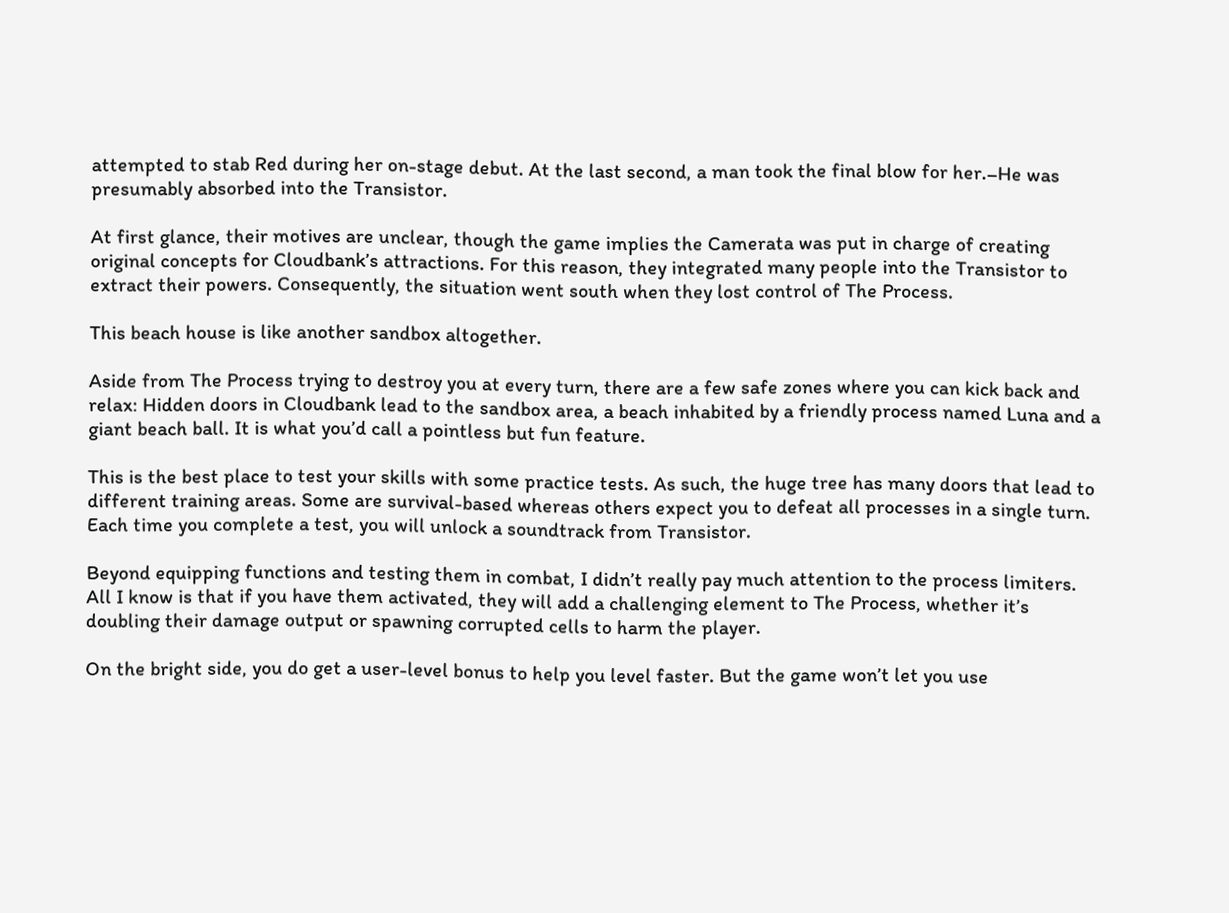attempted to stab Red during her on-stage debut. At the last second, a man took the final blow for her.–He was presumably absorbed into the Transistor.

At first glance, their motives are unclear, though the game implies the Camerata was put in charge of creating original concepts for Cloudbank’s attractions. For this reason, they integrated many people into the Transistor to extract their powers. Consequently, the situation went south when they lost control of The Process.

This beach house is like another sandbox altogether.

Aside from The Process trying to destroy you at every turn, there are a few safe zones where you can kick back and relax: Hidden doors in Cloudbank lead to the sandbox area, a beach inhabited by a friendly process named Luna and a giant beach ball. It is what you’d call a pointless but fun feature.

This is the best place to test your skills with some practice tests. As such, the huge tree has many doors that lead to different training areas. Some are survival-based whereas others expect you to defeat all processes in a single turn. Each time you complete a test, you will unlock a soundtrack from Transistor.

Beyond equipping functions and testing them in combat, I didn’t really pay much attention to the process limiters. All I know is that if you have them activated, they will add a challenging element to The Process, whether it’s doubling their damage output or spawning corrupted cells to harm the player.

On the bright side, you do get a user-level bonus to help you level faster. But the game won’t let you use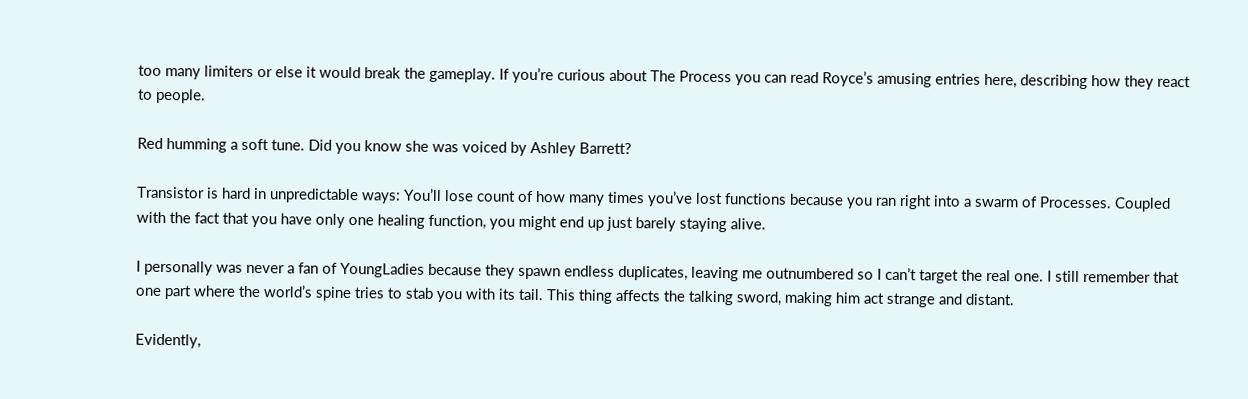too many limiters or else it would break the gameplay. If you’re curious about The Process you can read Royce’s amusing entries here, describing how they react to people.

Red humming a soft tune. Did you know she was voiced by Ashley Barrett?

Transistor is hard in unpredictable ways: You’ll lose count of how many times you’ve lost functions because you ran right into a swarm of Processes. Coupled with the fact that you have only one healing function, you might end up just barely staying alive.

I personally was never a fan of YoungLadies because they spawn endless duplicates, leaving me outnumbered so I can’t target the real one. I still remember that one part where the world’s spine tries to stab you with its tail. This thing affects the talking sword, making him act strange and distant.

Evidently,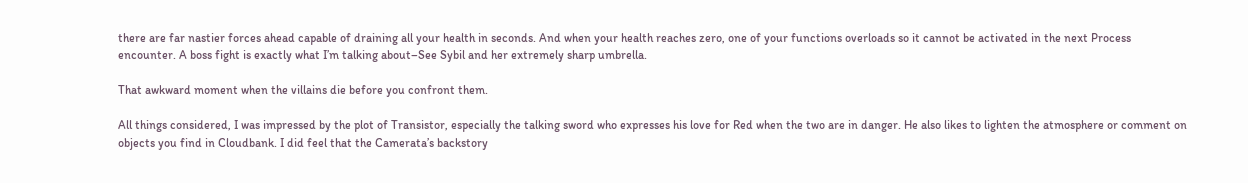there are far nastier forces ahead capable of draining all your health in seconds. And when your health reaches zero, one of your functions overloads so it cannot be activated in the next Process encounter. A boss fight is exactly what I’m talking about–See Sybil and her extremely sharp umbrella.

That awkward moment when the villains die before you confront them.

All things considered, I was impressed by the plot of Transistor, especially the talking sword who expresses his love for Red when the two are in danger. He also likes to lighten the atmosphere or comment on objects you find in Cloudbank. I did feel that the Camerata’s backstory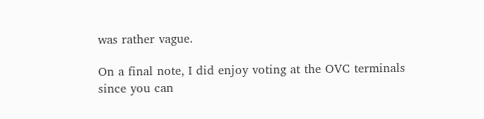was rather vague.

On a final note, I did enjoy voting at the OVC terminals since you can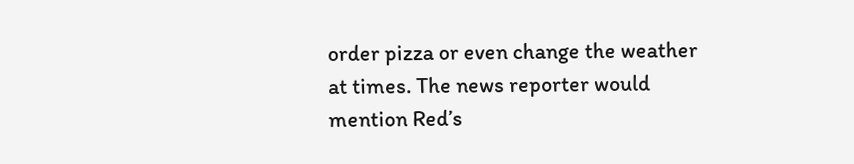order pizza or even change the weather at times. The news reporter would mention Red’s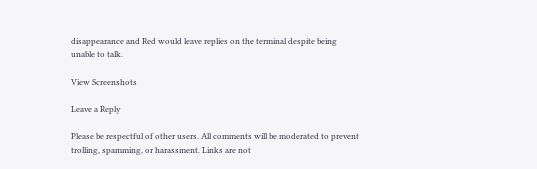disappearance and Red would leave replies on the terminal despite being unable to talk.

View Screenshots

Leave a Reply

Please be respectful of other users. All comments will be moderated to prevent trolling, spamming, or harassment. Links are not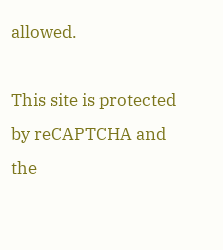allowed.

This site is protected by reCAPTCHA and the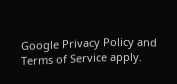Google Privacy Policy and Terms of Service apply.